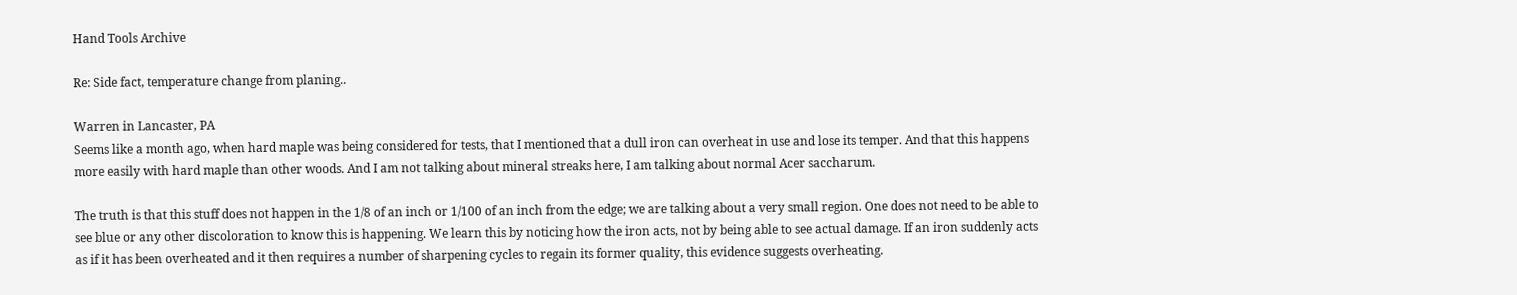Hand Tools Archive

Re: Side fact, temperature change from planing..

Warren in Lancaster, PA
Seems like a month ago, when hard maple was being considered for tests, that I mentioned that a dull iron can overheat in use and lose its temper. And that this happens more easily with hard maple than other woods. And I am not talking about mineral streaks here, I am talking about normal Acer saccharum.

The truth is that this stuff does not happen in the 1/8 of an inch or 1/100 of an inch from the edge; we are talking about a very small region. One does not need to be able to see blue or any other discoloration to know this is happening. We learn this by noticing how the iron acts, not by being able to see actual damage. If an iron suddenly acts as if it has been overheated and it then requires a number of sharpening cycles to regain its former quality, this evidence suggests overheating.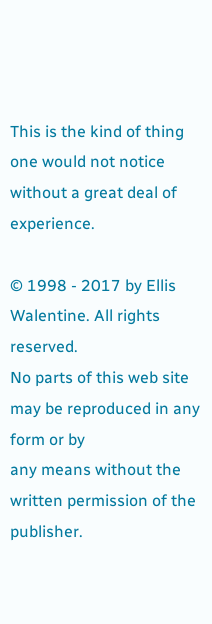This is the kind of thing one would not notice without a great deal of experience.

© 1998 - 2017 by Ellis Walentine. All rights reserved.
No parts of this web site may be reproduced in any form or by
any means without the written permission of the publisher.